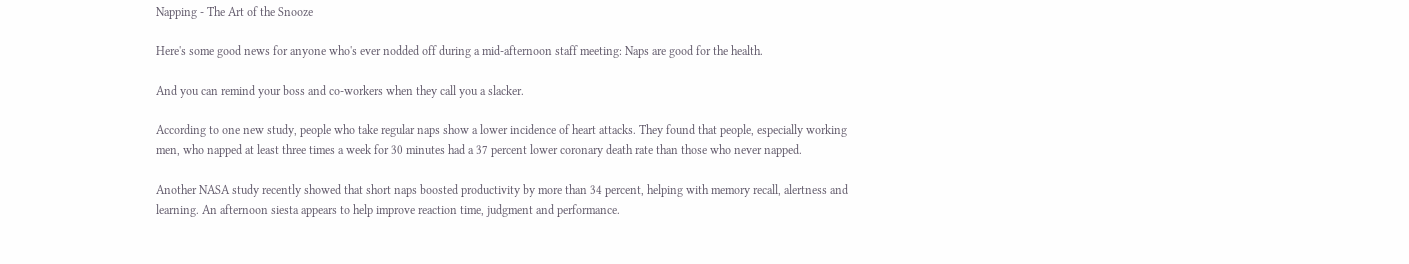Napping - The Art of the Snooze

Here's some good news for anyone who's ever nodded off during a mid-afternoon staff meeting: Naps are good for the health.

And you can remind your boss and co-workers when they call you a slacker.

According to one new study, people who take regular naps show a lower incidence of heart attacks. They found that people, especially working men, who napped at least three times a week for 30 minutes had a 37 percent lower coronary death rate than those who never napped.

Another NASA study recently showed that short naps boosted productivity by more than 34 percent, helping with memory recall, alertness and learning. An afternoon siesta appears to help improve reaction time, judgment and performance.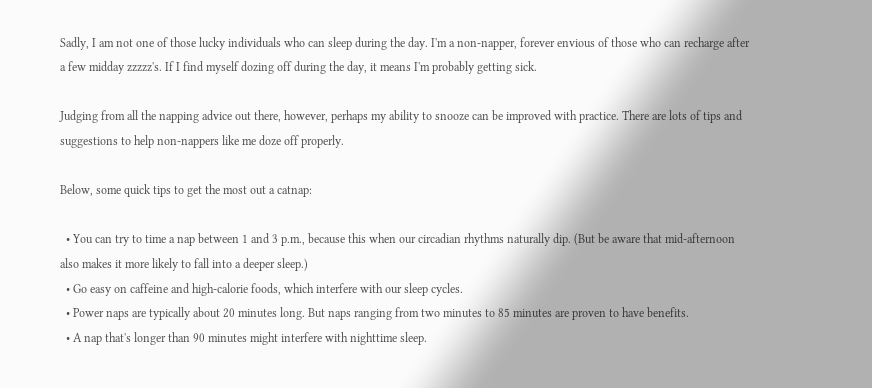Sadly, I am not one of those lucky individuals who can sleep during the day. I'm a non-napper, forever envious of those who can recharge after a few midday zzzzz's. If I find myself dozing off during the day, it means I'm probably getting sick.

Judging from all the napping advice out there, however, perhaps my ability to snooze can be improved with practice. There are lots of tips and suggestions to help non-nappers like me doze off properly.

Below, some quick tips to get the most out a catnap:

  • You can try to time a nap between 1 and 3 p.m., because this when our circadian rhythms naturally dip. (But be aware that mid-afternoon also makes it more likely to fall into a deeper sleep.)
  • Go easy on caffeine and high-calorie foods, which interfere with our sleep cycles.
  • Power naps are typically about 20 minutes long. But naps ranging from two minutes to 85 minutes are proven to have benefits.
  • A nap that's longer than 90 minutes might interfere with nighttime sleep.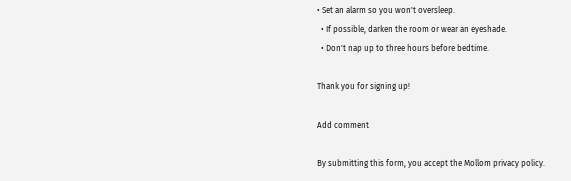• Set an alarm so you won't oversleep.
  • If possible, darken the room or wear an eyeshade.
  • Don't nap up to three hours before bedtime.

Thank you for signing up!

Add comment

By submitting this form, you accept the Mollom privacy policy.